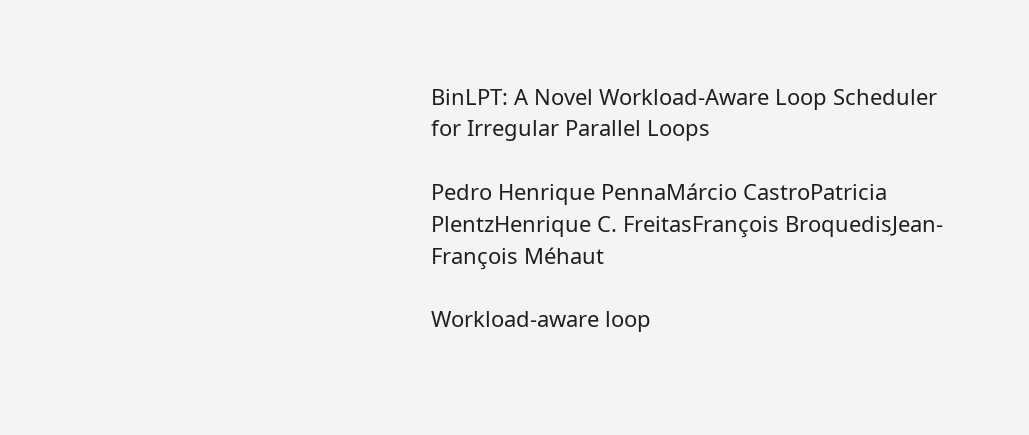BinLPT: A Novel Workload-Aware Loop Scheduler for Irregular Parallel Loops

Pedro Henrique PennaMárcio CastroPatricia PlentzHenrique C. FreitasFrançois BroquedisJean-François Méhaut

Workload-aware loop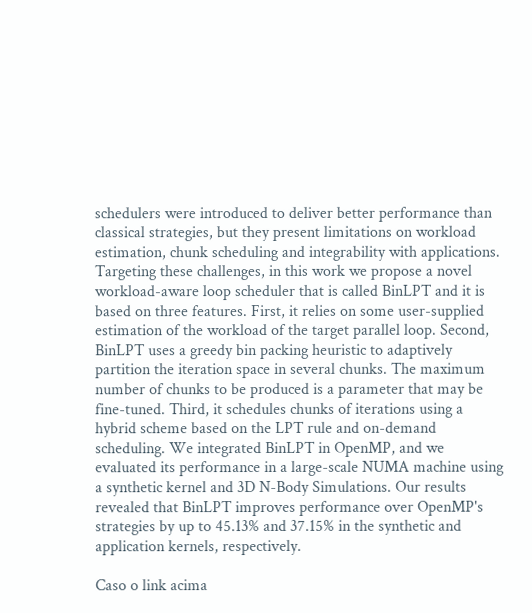schedulers were introduced to deliver better performance than classical strategies, but they present limitations on workload estimation, chunk scheduling and integrability with applications. Targeting these challenges, in this work we propose a novel workload-aware loop scheduler that is called BinLPT and it is based on three features. First, it relies on some user-supplied estimation of the workload of the target parallel loop. Second, BinLPT uses a greedy bin packing heuristic to adaptively partition the iteration space in several chunks. The maximum number of chunks to be produced is a parameter that may be fine-tuned. Third, it schedules chunks of iterations using a hybrid scheme based on the LPT rule and on-demand scheduling. We integrated BinLPT in OpenMP, and we evaluated its performance in a large-scale NUMA machine using a synthetic kernel and 3D N-Body Simulations. Our results revealed that BinLPT improves performance over OpenMP's strategies by up to 45.13% and 37.15% in the synthetic and application kernels, respectively.

Caso o link acima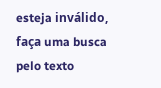esteja inválido, faça uma busca pelo texto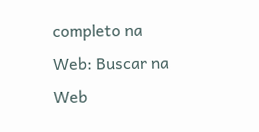completo na Web: Buscar na Web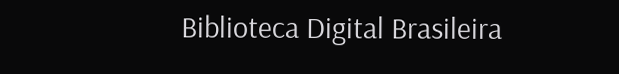Biblioteca Digital Brasileira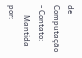de Computação - Contato:
     Mantida por: